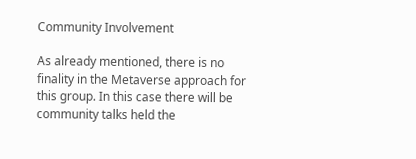Community Involvement

As already mentioned, there is no finality in the Metaverse approach for this group. In this case there will be community talks held the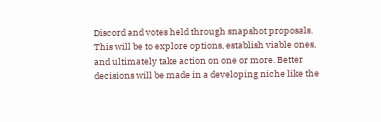Discord and votes held through snapshot proposals. This will be to explore options, establish viable ones, and ultimately take action on one or more. Better decisions will be made in a developing niche like the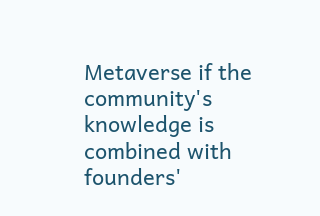Metaverse if the community's knowledge is combined with founders'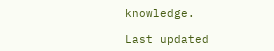knowledge.

Last updated